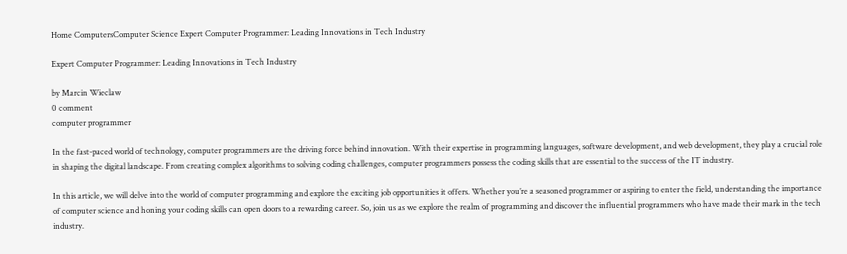Home ComputersComputer Science Expert Computer Programmer: Leading Innovations in Tech Industry

Expert Computer Programmer: Leading Innovations in Tech Industry

by Marcin Wieclaw
0 comment
computer programmer

In the fast-paced world of technology, computer programmers are the driving force behind innovation. With their expertise in programming languages, software development, and web development, they play a crucial role in shaping the digital landscape. From creating complex algorithms to solving coding challenges, computer programmers possess the coding skills that are essential to the success of the IT industry.

In this article, we will delve into the world of computer programming and explore the exciting job opportunities it offers. Whether you’re a seasoned programmer or aspiring to enter the field, understanding the importance of computer science and honing your coding skills can open doors to a rewarding career. So, join us as we explore the realm of programming and discover the influential programmers who have made their mark in the tech industry.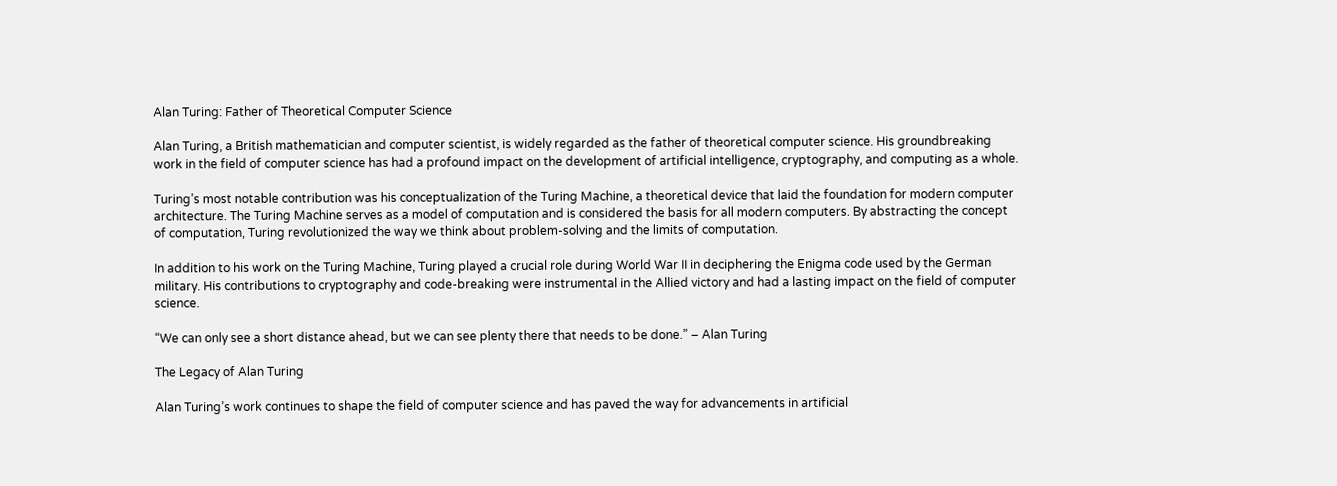Alan Turing: Father of Theoretical Computer Science

Alan Turing, a British mathematician and computer scientist, is widely regarded as the father of theoretical computer science. His groundbreaking work in the field of computer science has had a profound impact on the development of artificial intelligence, cryptography, and computing as a whole.

Turing’s most notable contribution was his conceptualization of the Turing Machine, a theoretical device that laid the foundation for modern computer architecture. The Turing Machine serves as a model of computation and is considered the basis for all modern computers. By abstracting the concept of computation, Turing revolutionized the way we think about problem-solving and the limits of computation.

In addition to his work on the Turing Machine, Turing played a crucial role during World War II in deciphering the Enigma code used by the German military. His contributions to cryptography and code-breaking were instrumental in the Allied victory and had a lasting impact on the field of computer science.

“We can only see a short distance ahead, but we can see plenty there that needs to be done.” – Alan Turing

The Legacy of Alan Turing

Alan Turing’s work continues to shape the field of computer science and has paved the way for advancements in artificial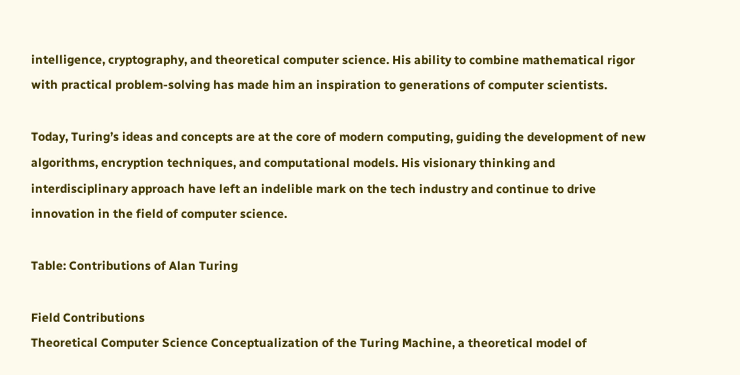intelligence, cryptography, and theoretical computer science. His ability to combine mathematical rigor with practical problem-solving has made him an inspiration to generations of computer scientists.

Today, Turing’s ideas and concepts are at the core of modern computing, guiding the development of new algorithms, encryption techniques, and computational models. His visionary thinking and interdisciplinary approach have left an indelible mark on the tech industry and continue to drive innovation in the field of computer science.

Table: Contributions of Alan Turing

Field Contributions
Theoretical Computer Science Conceptualization of the Turing Machine, a theoretical model of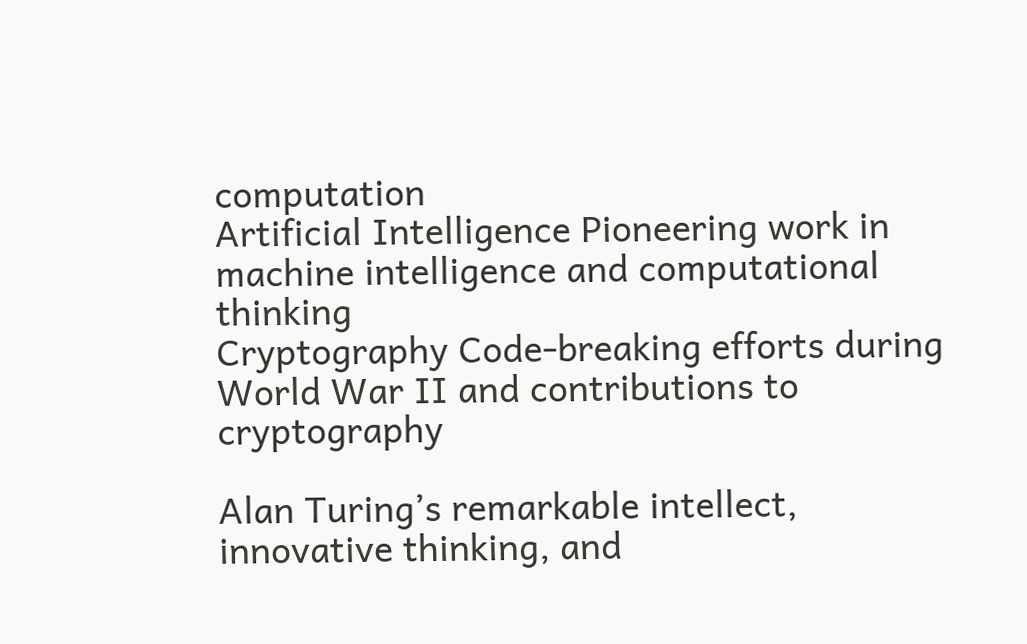computation
Artificial Intelligence Pioneering work in machine intelligence and computational thinking
Cryptography Code-breaking efforts during World War II and contributions to cryptography

Alan Turing’s remarkable intellect, innovative thinking, and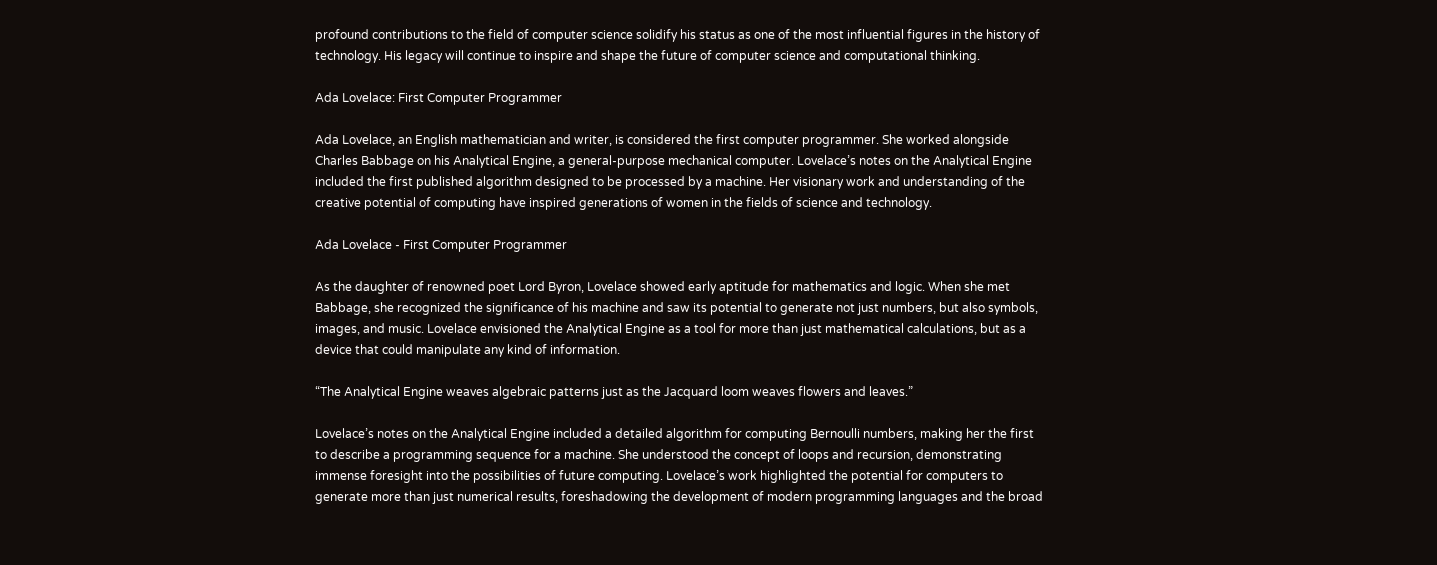profound contributions to the field of computer science solidify his status as one of the most influential figures in the history of technology. His legacy will continue to inspire and shape the future of computer science and computational thinking.

Ada Lovelace: First Computer Programmer

Ada Lovelace, an English mathematician and writer, is considered the first computer programmer. She worked alongside Charles Babbage on his Analytical Engine, a general-purpose mechanical computer. Lovelace’s notes on the Analytical Engine included the first published algorithm designed to be processed by a machine. Her visionary work and understanding of the creative potential of computing have inspired generations of women in the fields of science and technology.

Ada Lovelace - First Computer Programmer

As the daughter of renowned poet Lord Byron, Lovelace showed early aptitude for mathematics and logic. When she met Babbage, she recognized the significance of his machine and saw its potential to generate not just numbers, but also symbols, images, and music. Lovelace envisioned the Analytical Engine as a tool for more than just mathematical calculations, but as a device that could manipulate any kind of information.

“The Analytical Engine weaves algebraic patterns just as the Jacquard loom weaves flowers and leaves.”

Lovelace’s notes on the Analytical Engine included a detailed algorithm for computing Bernoulli numbers, making her the first to describe a programming sequence for a machine. She understood the concept of loops and recursion, demonstrating immense foresight into the possibilities of future computing. Lovelace’s work highlighted the potential for computers to generate more than just numerical results, foreshadowing the development of modern programming languages and the broad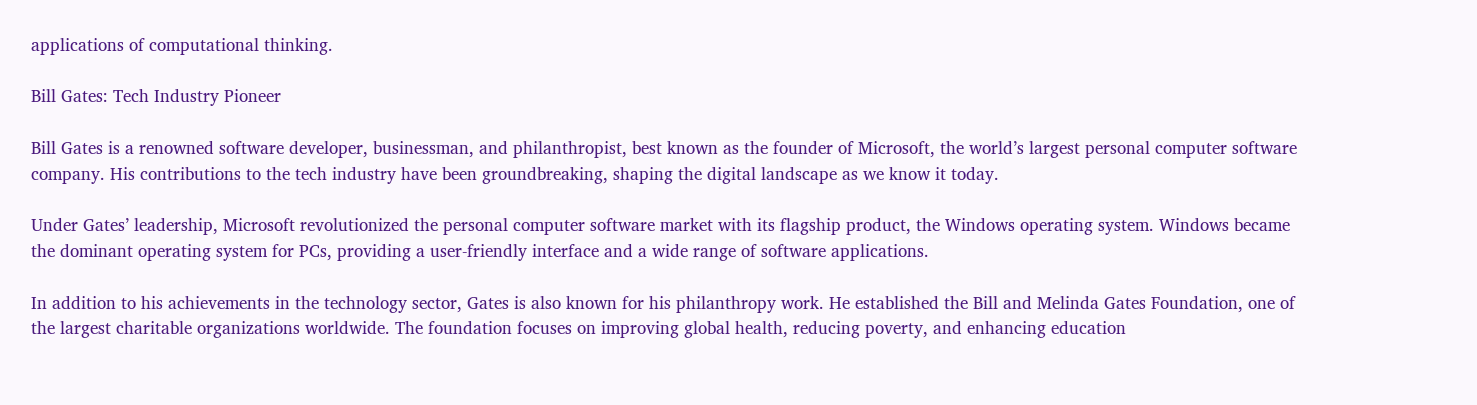applications of computational thinking.

Bill Gates: Tech Industry Pioneer

Bill Gates is a renowned software developer, businessman, and philanthropist, best known as the founder of Microsoft, the world’s largest personal computer software company. His contributions to the tech industry have been groundbreaking, shaping the digital landscape as we know it today.

Under Gates’ leadership, Microsoft revolutionized the personal computer software market with its flagship product, the Windows operating system. Windows became the dominant operating system for PCs, providing a user-friendly interface and a wide range of software applications.

In addition to his achievements in the technology sector, Gates is also known for his philanthropy work. He established the Bill and Melinda Gates Foundation, one of the largest charitable organizations worldwide. The foundation focuses on improving global health, reducing poverty, and enhancing education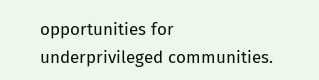opportunities for underprivileged communities.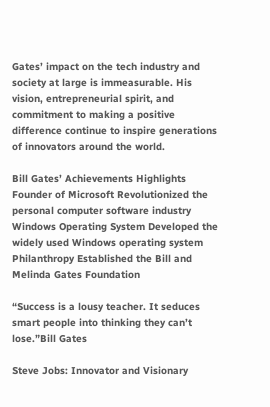Gates’ impact on the tech industry and society at large is immeasurable. His vision, entrepreneurial spirit, and commitment to making a positive difference continue to inspire generations of innovators around the world.

Bill Gates’ Achievements Highlights
Founder of Microsoft Revolutionized the personal computer software industry
Windows Operating System Developed the widely used Windows operating system
Philanthropy Established the Bill and Melinda Gates Foundation

“Success is a lousy teacher. It seduces smart people into thinking they can’t lose.”Bill Gates

Steve Jobs: Innovator and Visionary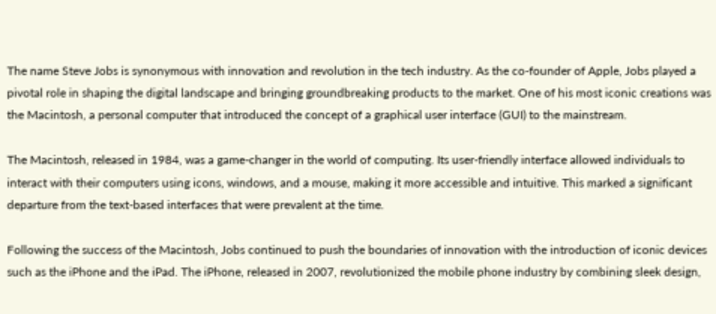The name Steve Jobs is synonymous with innovation and revolution in the tech industry. As the co-founder of Apple, Jobs played a pivotal role in shaping the digital landscape and bringing groundbreaking products to the market. One of his most iconic creations was the Macintosh, a personal computer that introduced the concept of a graphical user interface (GUI) to the mainstream.

The Macintosh, released in 1984, was a game-changer in the world of computing. Its user-friendly interface allowed individuals to interact with their computers using icons, windows, and a mouse, making it more accessible and intuitive. This marked a significant departure from the text-based interfaces that were prevalent at the time.

Following the success of the Macintosh, Jobs continued to push the boundaries of innovation with the introduction of iconic devices such as the iPhone and the iPad. The iPhone, released in 2007, revolutionized the mobile phone industry by combining sleek design,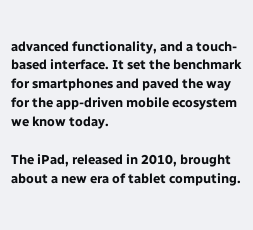advanced functionality, and a touch-based interface. It set the benchmark for smartphones and paved the way for the app-driven mobile ecosystem we know today.

The iPad, released in 2010, brought about a new era of tablet computing.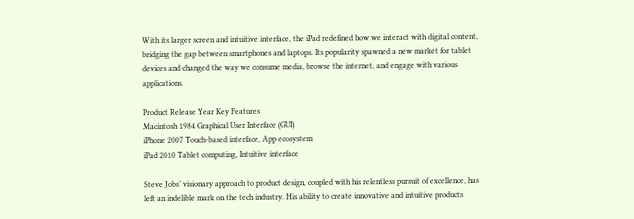With its larger screen and intuitive interface, the iPad redefined how we interact with digital content, bridging the gap between smartphones and laptops. Its popularity spawned a new market for tablet devices and changed the way we consume media, browse the internet, and engage with various applications.

Product Release Year Key Features
Macintosh 1984 Graphical User Interface (GUI)
iPhone 2007 Touch-based interface, App ecosystem
iPad 2010 Tablet computing, Intuitive interface

Steve Jobs’ visionary approach to product design, coupled with his relentless pursuit of excellence, has left an indelible mark on the tech industry. His ability to create innovative and intuitive products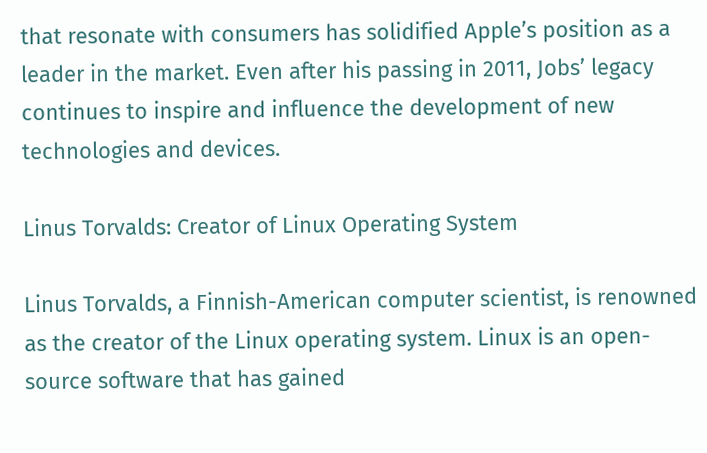that resonate with consumers has solidified Apple’s position as a leader in the market. Even after his passing in 2011, Jobs’ legacy continues to inspire and influence the development of new technologies and devices.

Linus Torvalds: Creator of Linux Operating System

Linus Torvalds, a Finnish-American computer scientist, is renowned as the creator of the Linux operating system. Linux is an open-source software that has gained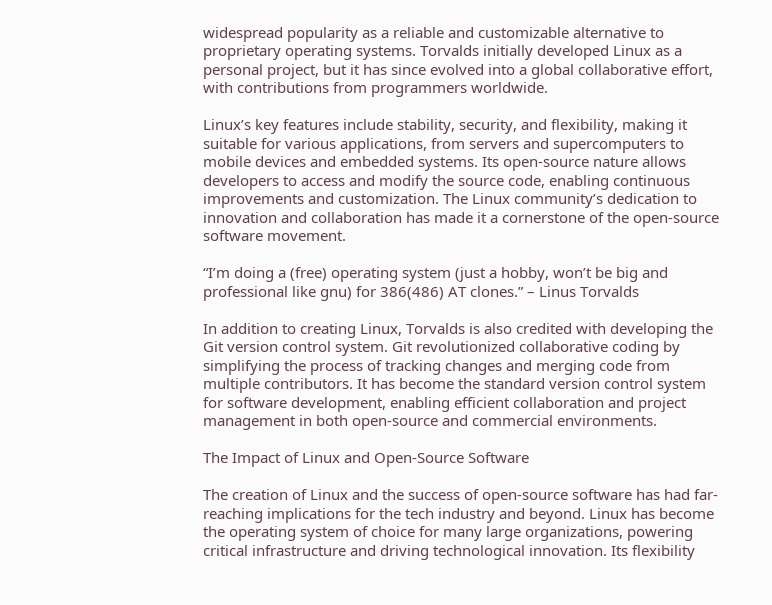widespread popularity as a reliable and customizable alternative to proprietary operating systems. Torvalds initially developed Linux as a personal project, but it has since evolved into a global collaborative effort, with contributions from programmers worldwide.

Linux’s key features include stability, security, and flexibility, making it suitable for various applications, from servers and supercomputers to mobile devices and embedded systems. Its open-source nature allows developers to access and modify the source code, enabling continuous improvements and customization. The Linux community’s dedication to innovation and collaboration has made it a cornerstone of the open-source software movement.

“I’m doing a (free) operating system (just a hobby, won’t be big and professional like gnu) for 386(486) AT clones.” – Linus Torvalds

In addition to creating Linux, Torvalds is also credited with developing the Git version control system. Git revolutionized collaborative coding by simplifying the process of tracking changes and merging code from multiple contributors. It has become the standard version control system for software development, enabling efficient collaboration and project management in both open-source and commercial environments.

The Impact of Linux and Open-Source Software

The creation of Linux and the success of open-source software has had far-reaching implications for the tech industry and beyond. Linux has become the operating system of choice for many large organizations, powering critical infrastructure and driving technological innovation. Its flexibility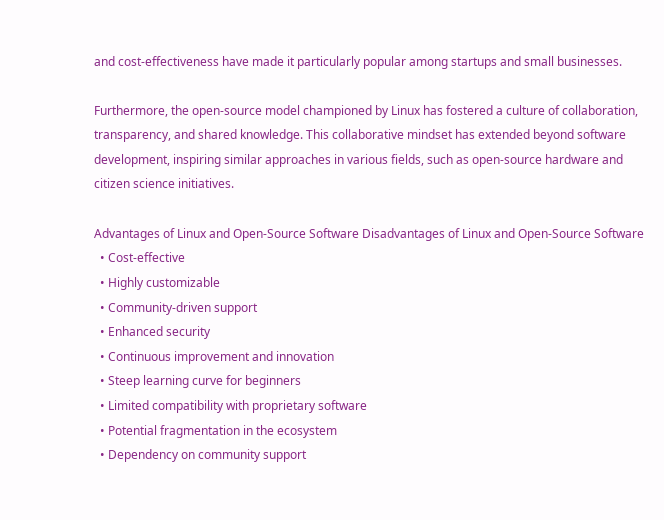and cost-effectiveness have made it particularly popular among startups and small businesses.

Furthermore, the open-source model championed by Linux has fostered a culture of collaboration, transparency, and shared knowledge. This collaborative mindset has extended beyond software development, inspiring similar approaches in various fields, such as open-source hardware and citizen science initiatives.

Advantages of Linux and Open-Source Software Disadvantages of Linux and Open-Source Software
  • Cost-effective
  • Highly customizable
  • Community-driven support
  • Enhanced security
  • Continuous improvement and innovation
  • Steep learning curve for beginners
  • Limited compatibility with proprietary software
  • Potential fragmentation in the ecosystem
  • Dependency on community support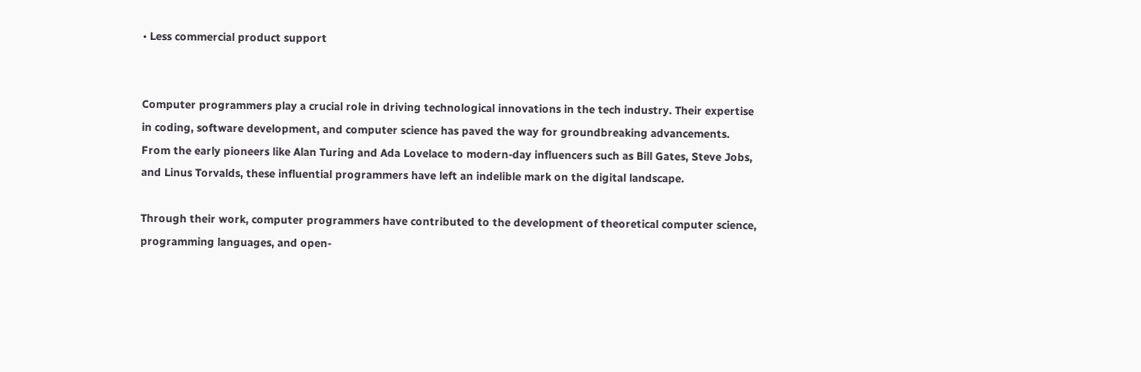• Less commercial product support


Computer programmers play a crucial role in driving technological innovations in the tech industry. Their expertise in coding, software development, and computer science has paved the way for groundbreaking advancements. From the early pioneers like Alan Turing and Ada Lovelace to modern-day influencers such as Bill Gates, Steve Jobs, and Linus Torvalds, these influential programmers have left an indelible mark on the digital landscape.

Through their work, computer programmers have contributed to the development of theoretical computer science, programming languages, and open-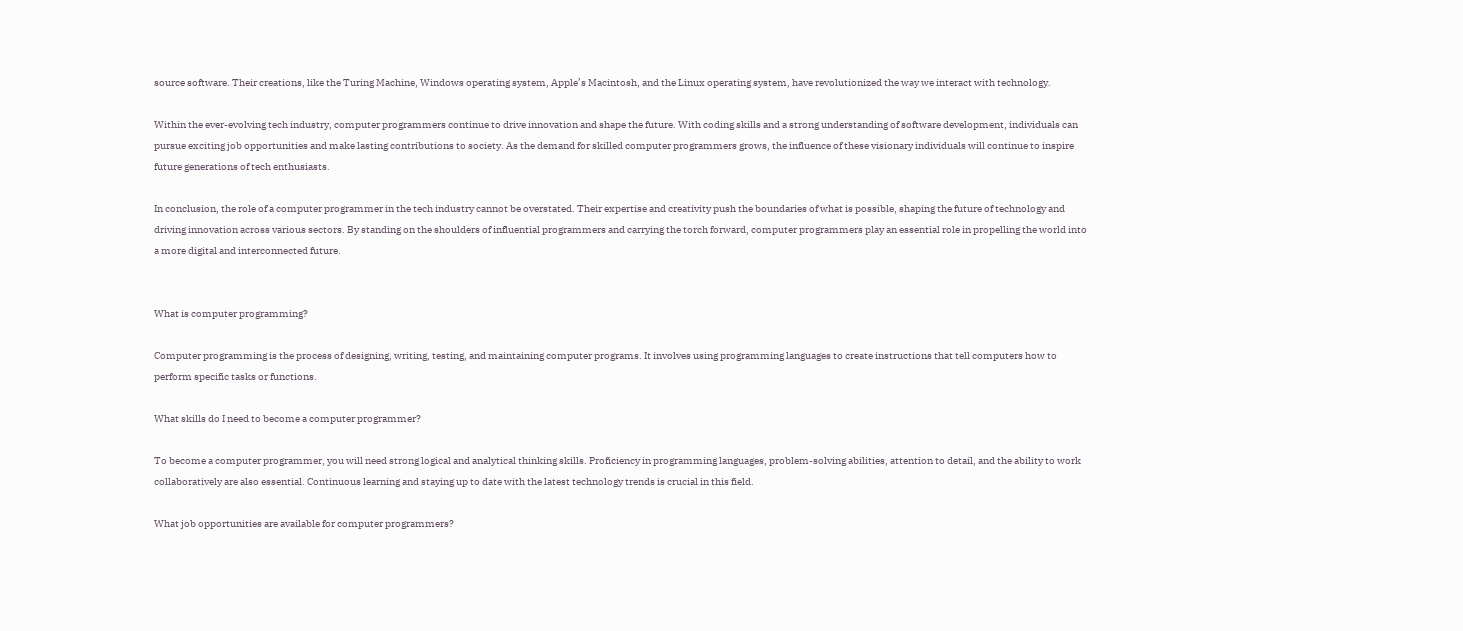source software. Their creations, like the Turing Machine, Windows operating system, Apple’s Macintosh, and the Linux operating system, have revolutionized the way we interact with technology.

Within the ever-evolving tech industry, computer programmers continue to drive innovation and shape the future. With coding skills and a strong understanding of software development, individuals can pursue exciting job opportunities and make lasting contributions to society. As the demand for skilled computer programmers grows, the influence of these visionary individuals will continue to inspire future generations of tech enthusiasts.

In conclusion, the role of a computer programmer in the tech industry cannot be overstated. Their expertise and creativity push the boundaries of what is possible, shaping the future of technology and driving innovation across various sectors. By standing on the shoulders of influential programmers and carrying the torch forward, computer programmers play an essential role in propelling the world into a more digital and interconnected future.


What is computer programming?

Computer programming is the process of designing, writing, testing, and maintaining computer programs. It involves using programming languages to create instructions that tell computers how to perform specific tasks or functions.

What skills do I need to become a computer programmer?

To become a computer programmer, you will need strong logical and analytical thinking skills. Proficiency in programming languages, problem-solving abilities, attention to detail, and the ability to work collaboratively are also essential. Continuous learning and staying up to date with the latest technology trends is crucial in this field.

What job opportunities are available for computer programmers?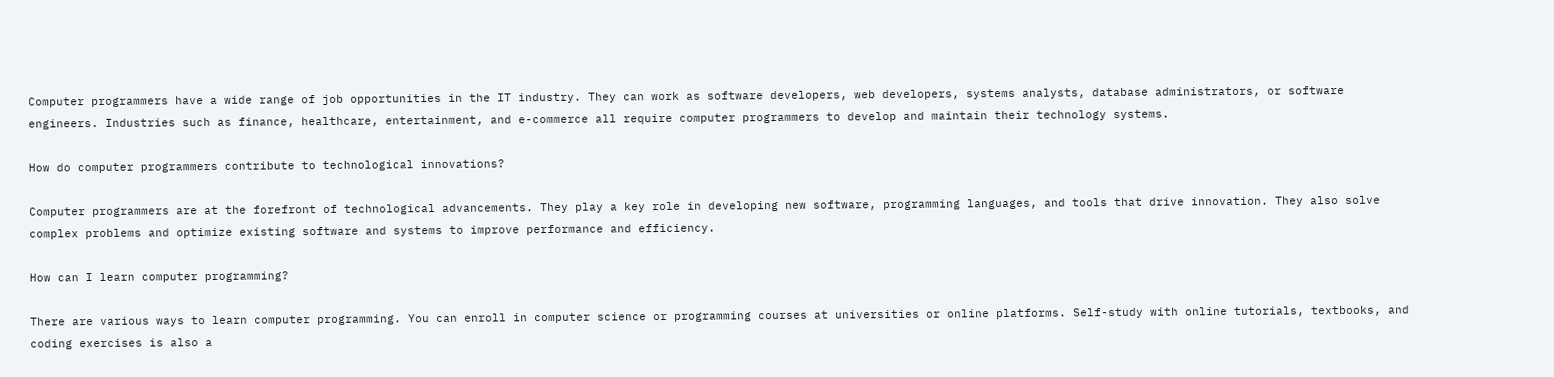Computer programmers have a wide range of job opportunities in the IT industry. They can work as software developers, web developers, systems analysts, database administrators, or software engineers. Industries such as finance, healthcare, entertainment, and e-commerce all require computer programmers to develop and maintain their technology systems.

How do computer programmers contribute to technological innovations?

Computer programmers are at the forefront of technological advancements. They play a key role in developing new software, programming languages, and tools that drive innovation. They also solve complex problems and optimize existing software and systems to improve performance and efficiency.

How can I learn computer programming?

There are various ways to learn computer programming. You can enroll in computer science or programming courses at universities or online platforms. Self-study with online tutorials, textbooks, and coding exercises is also a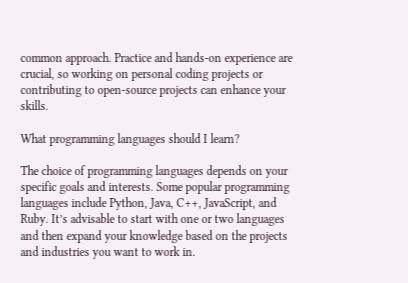common approach. Practice and hands-on experience are crucial, so working on personal coding projects or contributing to open-source projects can enhance your skills.

What programming languages should I learn?

The choice of programming languages depends on your specific goals and interests. Some popular programming languages include Python, Java, C++, JavaScript, and Ruby. It’s advisable to start with one or two languages and then expand your knowledge based on the projects and industries you want to work in.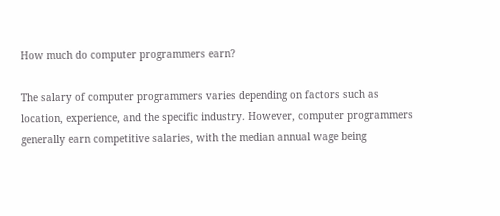How much do computer programmers earn?

The salary of computer programmers varies depending on factors such as location, experience, and the specific industry. However, computer programmers generally earn competitive salaries, with the median annual wage being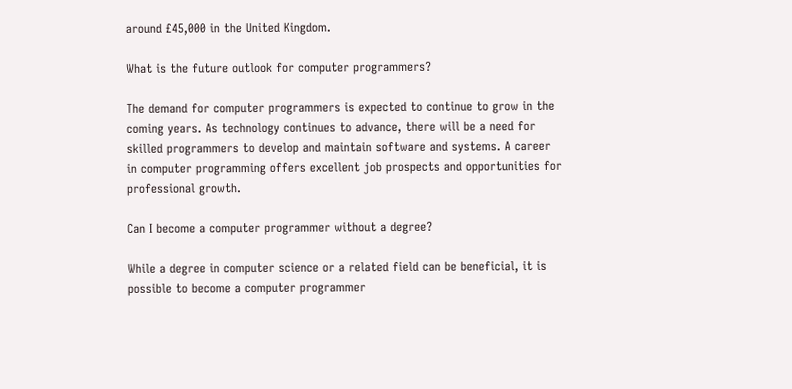around £45,000 in the United Kingdom.

What is the future outlook for computer programmers?

The demand for computer programmers is expected to continue to grow in the coming years. As technology continues to advance, there will be a need for skilled programmers to develop and maintain software and systems. A career in computer programming offers excellent job prospects and opportunities for professional growth.

Can I become a computer programmer without a degree?

While a degree in computer science or a related field can be beneficial, it is possible to become a computer programmer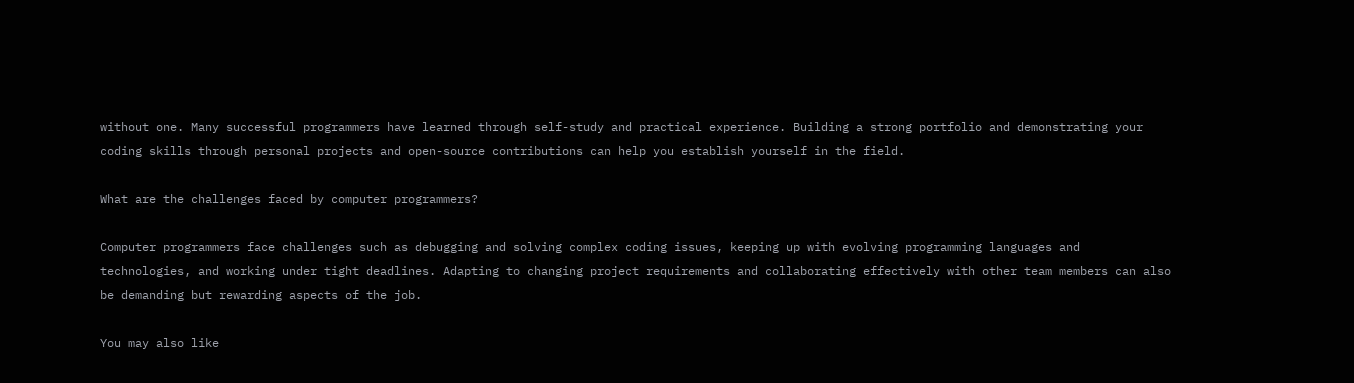without one. Many successful programmers have learned through self-study and practical experience. Building a strong portfolio and demonstrating your coding skills through personal projects and open-source contributions can help you establish yourself in the field.

What are the challenges faced by computer programmers?

Computer programmers face challenges such as debugging and solving complex coding issues, keeping up with evolving programming languages and technologies, and working under tight deadlines. Adapting to changing project requirements and collaborating effectively with other team members can also be demanding but rewarding aspects of the job.

You may also like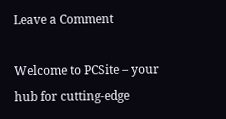Leave a Comment

Welcome to PCSite – your hub for cutting-edge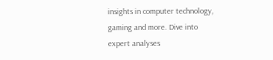insights in computer technology, gaming and more. Dive into expert analyses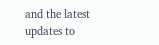and the latest updates to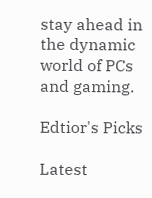stay ahead in the dynamic world of PCs and gaming.

Edtior's Picks

Latest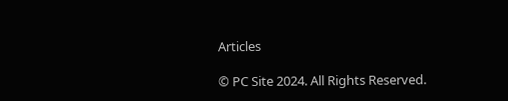Articles

© PC Site 2024. All Rights Reserved.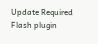Update Required Flash plugin